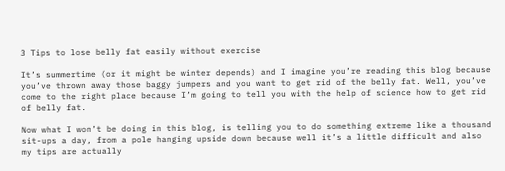3 Tips to lose belly fat easily without exercise

It’s summertime (or it might be winter depends) and I imagine you’re reading this blog because you’ve thrown away those baggy jumpers and you want to get rid of the belly fat. Well, you’ve come to the right place because I’m going to tell you with the help of science how to get rid of belly fat.

Now what I won’t be doing in this blog, is telling you to do something extreme like a thousand sit-ups a day, from a pole hanging upside down because well it’s a little difficult and also my tips are actually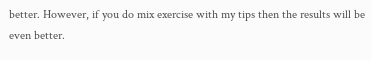better. However, if you do mix exercise with my tips then the results will be even better.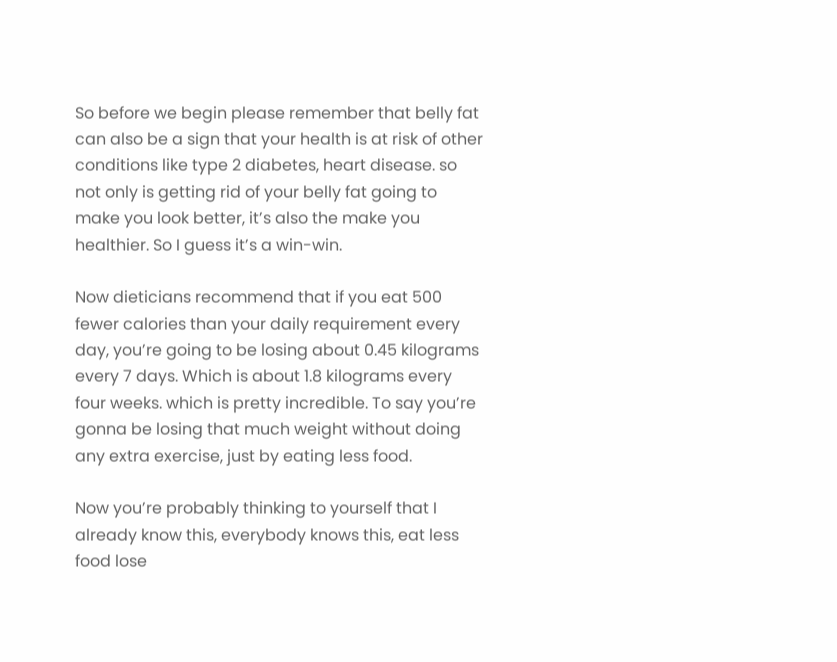So before we begin please remember that belly fat can also be a sign that your health is at risk of other conditions like type 2 diabetes, heart disease. so not only is getting rid of your belly fat going to make you look better, it’s also the make you healthier. So I guess it’s a win-win.

Now dieticians recommend that if you eat 500 fewer calories than your daily requirement every day, you’re going to be losing about 0.45 kilograms every 7 days. Which is about 1.8 kilograms every four weeks. which is pretty incredible. To say you’re gonna be losing that much weight without doing any extra exercise, just by eating less food.

Now you’re probably thinking to yourself that I already know this, everybody knows this, eat less food lose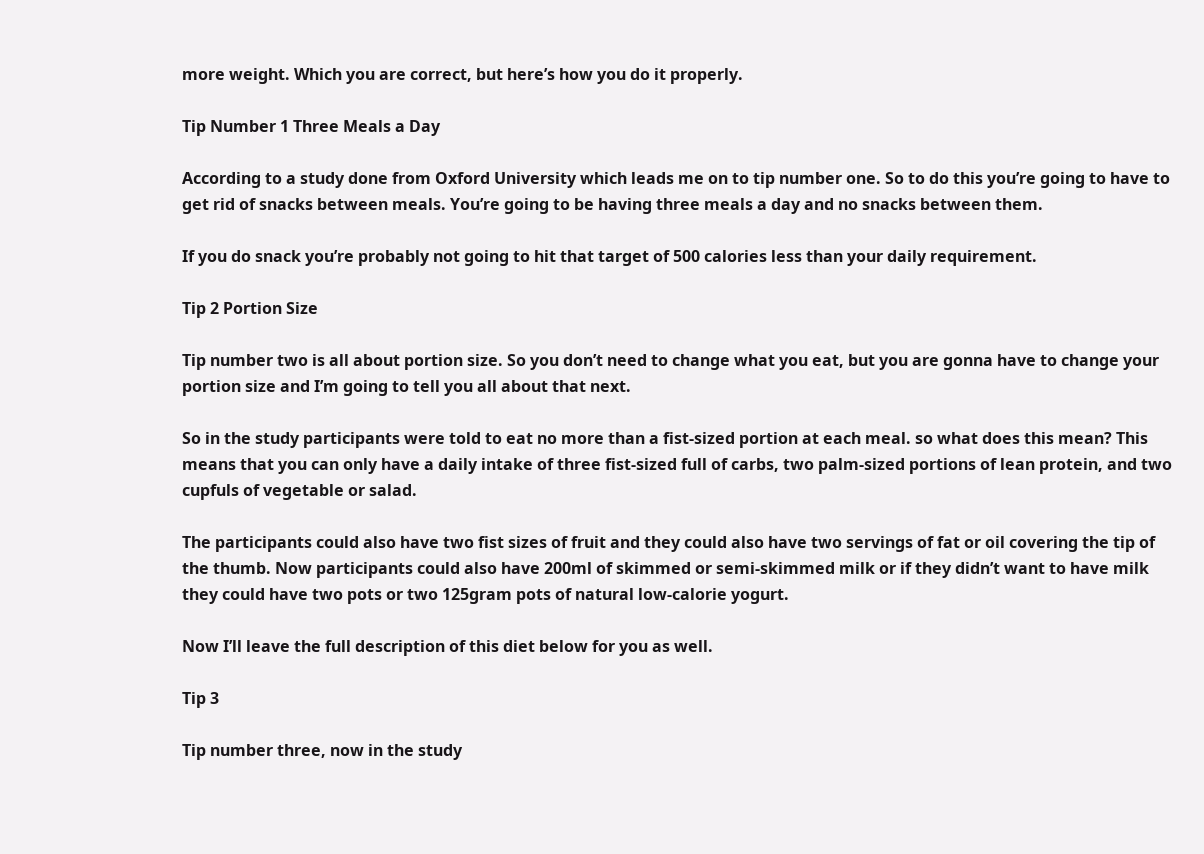more weight. Which you are correct, but here’s how you do it properly.

Tip Number 1 Three Meals a Day

According to a study done from Oxford University which leads me on to tip number one. So to do this you’re going to have to get rid of snacks between meals. You’re going to be having three meals a day and no snacks between them.

If you do snack you’re probably not going to hit that target of 500 calories less than your daily requirement.

Tip 2 Portion Size

Tip number two is all about portion size. So you don’t need to change what you eat, but you are gonna have to change your portion size and I’m going to tell you all about that next.

So in the study participants were told to eat no more than a fist-sized portion at each meal. so what does this mean? This means that you can only have a daily intake of three fist-sized full of carbs, two palm-sized portions of lean protein, and two cupfuls of vegetable or salad.

The participants could also have two fist sizes of fruit and they could also have two servings of fat or oil covering the tip of the thumb. Now participants could also have 200ml of skimmed or semi-skimmed milk or if they didn’t want to have milk they could have two pots or two 125gram pots of natural low-calorie yogurt.

Now I’ll leave the full description of this diet below for you as well.

Tip 3

Tip number three, now in the study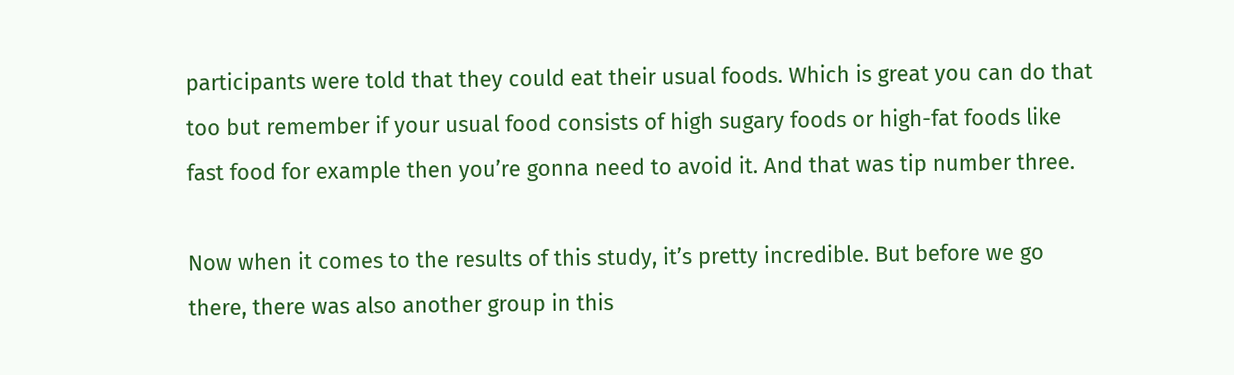participants were told that they could eat their usual foods. Which is great you can do that too but remember if your usual food consists of high sugary foods or high-fat foods like fast food for example then you’re gonna need to avoid it. And that was tip number three.

Now when it comes to the results of this study, it’s pretty incredible. But before we go there, there was also another group in this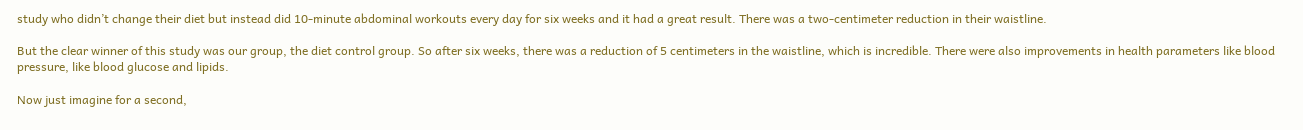study who didn’t change their diet but instead did 10-minute abdominal workouts every day for six weeks and it had a great result. There was a two-centimeter reduction in their waistline.

But the clear winner of this study was our group, the diet control group. So after six weeks, there was a reduction of 5 centimeters in the waistline, which is incredible. There were also improvements in health parameters like blood pressure, like blood glucose and lipids.

Now just imagine for a second,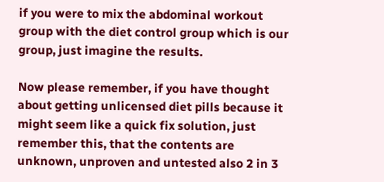if you were to mix the abdominal workout group with the diet control group which is our group, just imagine the results.

Now please remember, if you have thought about getting unlicensed diet pills because it might seem like a quick fix solution, just remember this, that the contents are unknown, unproven and untested also 2 in 3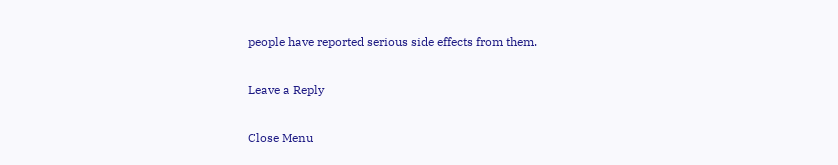people have reported serious side effects from them.

Leave a Reply

Close Menu